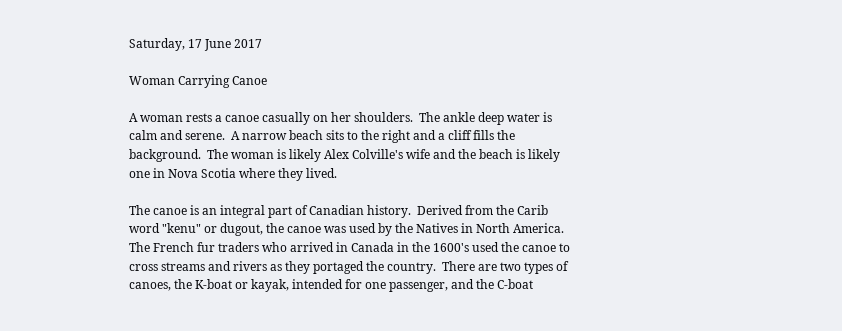Saturday, 17 June 2017

Woman Carrying Canoe

A woman rests a canoe casually on her shoulders.  The ankle deep water is calm and serene.  A narrow beach sits to the right and a cliff fills the background.  The woman is likely Alex Colville's wife and the beach is likely one in Nova Scotia where they lived.

The canoe is an integral part of Canadian history.  Derived from the Carib word "kenu" or dugout, the canoe was used by the Natives in North America.  The French fur traders who arrived in Canada in the 1600's used the canoe to cross streams and rivers as they portaged the country.  There are two types of canoes, the K-boat or kayak, intended for one passenger, and the C-boat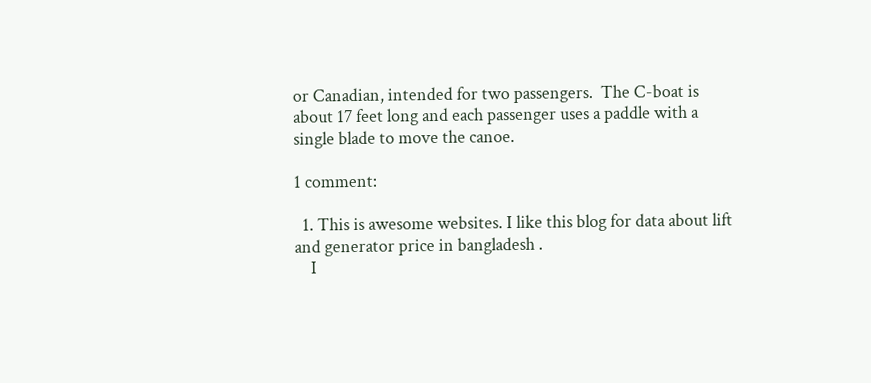or Canadian, intended for two passengers.  The C-boat is about 17 feet long and each passenger uses a paddle with a single blade to move the canoe.

1 comment:

  1. This is awesome websites. I like this blog for data about lift and generator price in bangladesh .
    I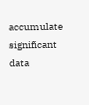accumulate significant data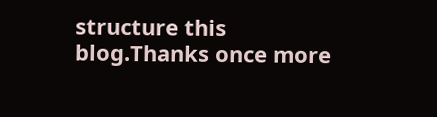structure this blog.Thanks once more